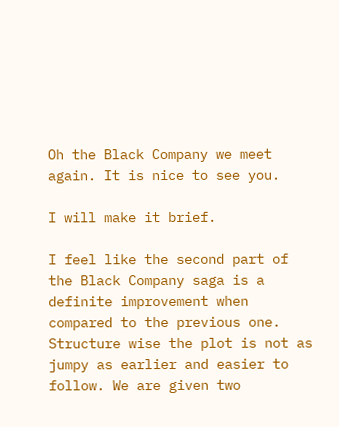Oh the Black Company we meet again. It is nice to see you.

I will make it brief.

I feel like the second part of the Black Company saga is a definite improvement when compared to the previous one. Structure wise the plot is not as jumpy as earlier and easier to follow. We are given two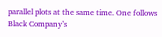parallel plots at the same time. One follows Black Company’s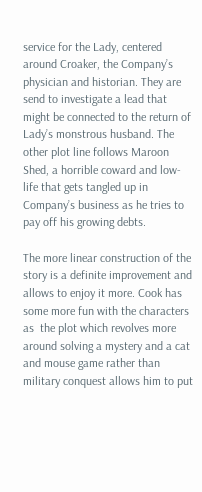service for the Lady, centered around Croaker, the Company’s physician and historian. They are send to investigate a lead that might be connected to the return of Lady’s monstrous husband. The other plot line follows Maroon Shed, a horrible coward and low-life that gets tangled up in Company’s business as he tries to pay off his growing debts.

The more linear construction of the story is a definite improvement and allows to enjoy it more. Cook has some more fun with the characters as  the plot which revolves more around solving a mystery and a cat and mouse game rather than military conquest allows him to put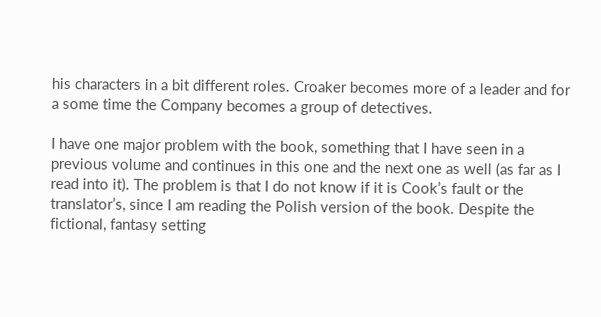his characters in a bit different roles. Croaker becomes more of a leader and for a some time the Company becomes a group of detectives.

I have one major problem with the book, something that I have seen in a previous volume and continues in this one and the next one as well (as far as I read into it). The problem is that I do not know if it is Cook’s fault or the translator’s, since I am reading the Polish version of the book. Despite the fictional, fantasy setting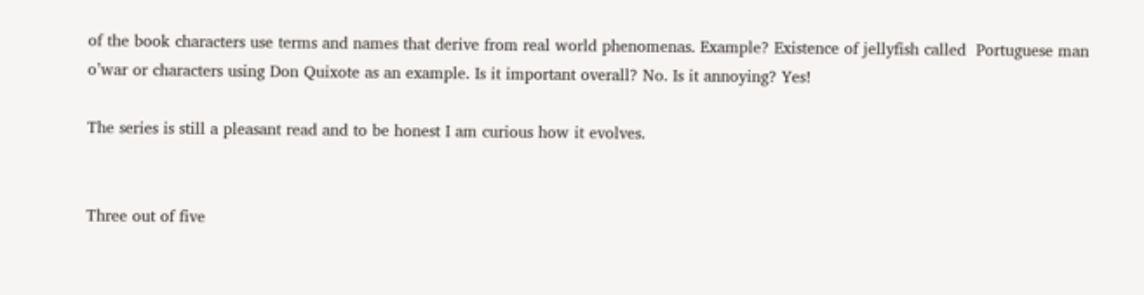of the book characters use terms and names that derive from real world phenomenas. Example? Existence of jellyfish called  Portuguese man o’war or characters using Don Quixote as an example. Is it important overall? No. Is it annoying? Yes!

The series is still a pleasant read and to be honest I am curious how it evolves.


Three out of five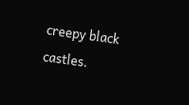creepy black castles.